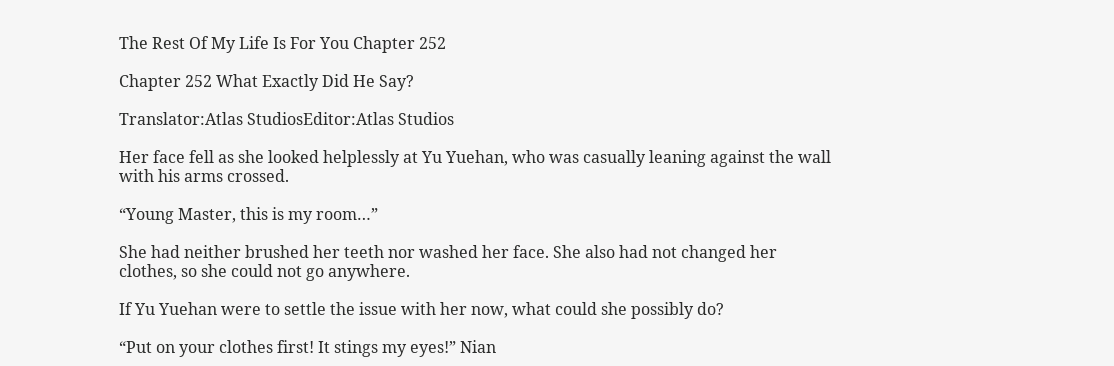The Rest Of My Life Is For You Chapter 252

Chapter 252 What Exactly Did He Say?

Translator:Atlas StudiosEditor:Atlas Studios

Her face fell as she looked helplessly at Yu Yuehan, who was casually leaning against the wall with his arms crossed.

“Young Master, this is my room…”

She had neither brushed her teeth nor washed her face. She also had not changed her clothes, so she could not go anywhere.

If Yu Yuehan were to settle the issue with her now, what could she possibly do?

“Put on your clothes first! It stings my eyes!” Nian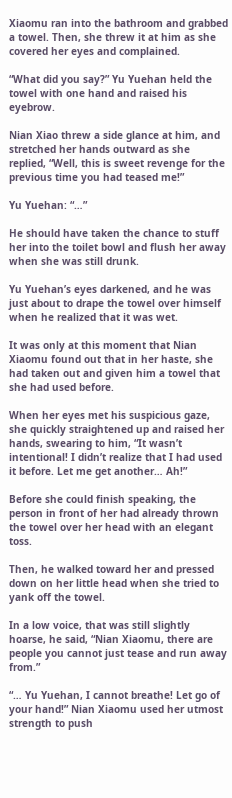Xiaomu ran into the bathroom and grabbed a towel. Then, she threw it at him as she covered her eyes and complained.

“What did you say?” Yu Yuehan held the towel with one hand and raised his eyebrow.

Nian Xiao threw a side glance at him, and stretched her hands outward as she replied, “Well, this is sweet revenge for the previous time you had teased me!”

Yu Yuehan: “…”

He should have taken the chance to stuff her into the toilet bowl and flush her away when she was still drunk.

Yu Yuehan’s eyes darkened, and he was just about to drape the towel over himself when he realized that it was wet.

It was only at this moment that Nian Xiaomu found out that in her haste, she had taken out and given him a towel that she had used before.

When her eyes met his suspicious gaze, she quickly straightened up and raised her hands, swearing to him, “It wasn’t intentional! I didn’t realize that I had used it before. Let me get another… Ah!”

Before she could finish speaking, the person in front of her had already thrown the towel over her head with an elegant toss.

Then, he walked toward her and pressed down on her little head when she tried to yank off the towel.

In a low voice, that was still slightly hoarse, he said, “Nian Xiaomu, there are people you cannot just tease and run away from.”

“… Yu Yuehan, I cannot breathe! Let go of your hand!” Nian Xiaomu used her utmost strength to push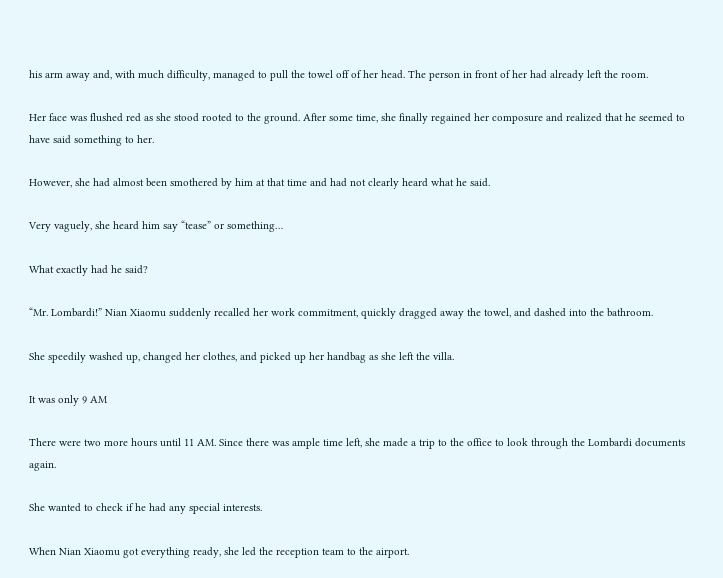his arm away and, with much difficulty, managed to pull the towel off of her head. The person in front of her had already left the room.

Her face was flushed red as she stood rooted to the ground. After some time, she finally regained her composure and realized that he seemed to have said something to her.

However, she had almost been smothered by him at that time and had not clearly heard what he said.

Very vaguely, she heard him say “tease” or something…

What exactly had he said?

“Mr. Lombardi!” Nian Xiaomu suddenly recalled her work commitment, quickly dragged away the towel, and dashed into the bathroom.

She speedily washed up, changed her clothes, and picked up her handbag as she left the villa.

It was only 9 AM

There were two more hours until 11 AM. Since there was ample time left, she made a trip to the office to look through the Lombardi documents again.

She wanted to check if he had any special interests.

When Nian Xiaomu got everything ready, she led the reception team to the airport.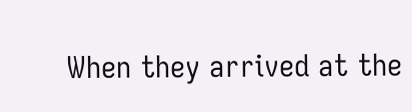When they arrived at the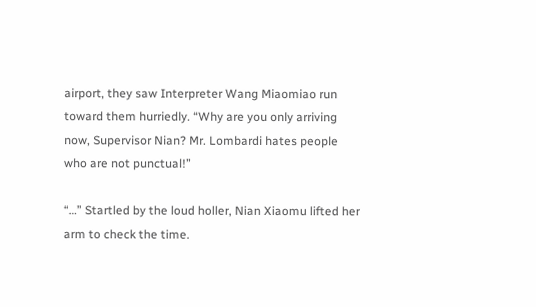airport, they saw Interpreter Wang Miaomiao run toward them hurriedly. “Why are you only arriving now, Supervisor Nian? Mr. Lombardi hates people who are not punctual!”

“…” Startled by the loud holler, Nian Xiaomu lifted her arm to check the time.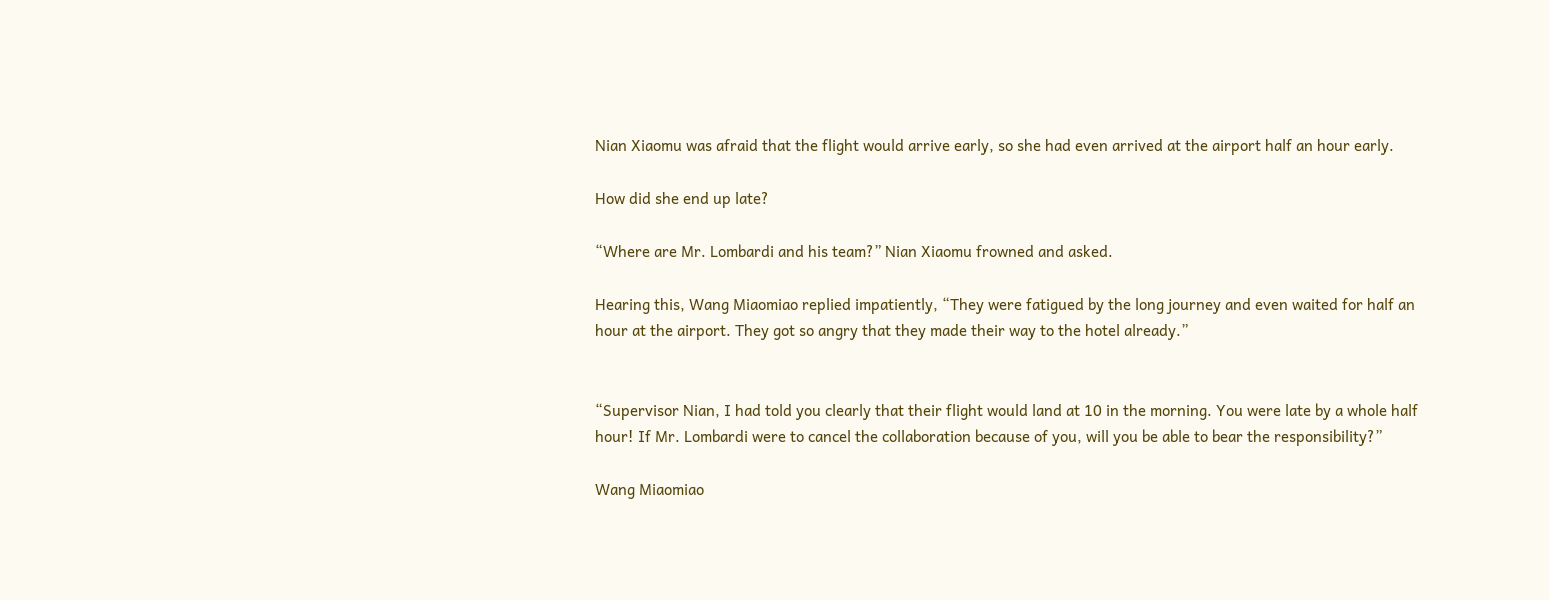Nian Xiaomu was afraid that the flight would arrive early, so she had even arrived at the airport half an hour early.

How did she end up late?

“Where are Mr. Lombardi and his team?” Nian Xiaomu frowned and asked.

Hearing this, Wang Miaomiao replied impatiently, “They were fatigued by the long journey and even waited for half an hour at the airport. They got so angry that they made their way to the hotel already.”


“Supervisor Nian, I had told you clearly that their flight would land at 10 in the morning. You were late by a whole half hour! If Mr. Lombardi were to cancel the collaboration because of you, will you be able to bear the responsibility?”

Wang Miaomiao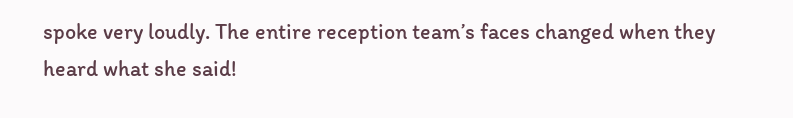spoke very loudly. The entire reception team’s faces changed when they heard what she said!